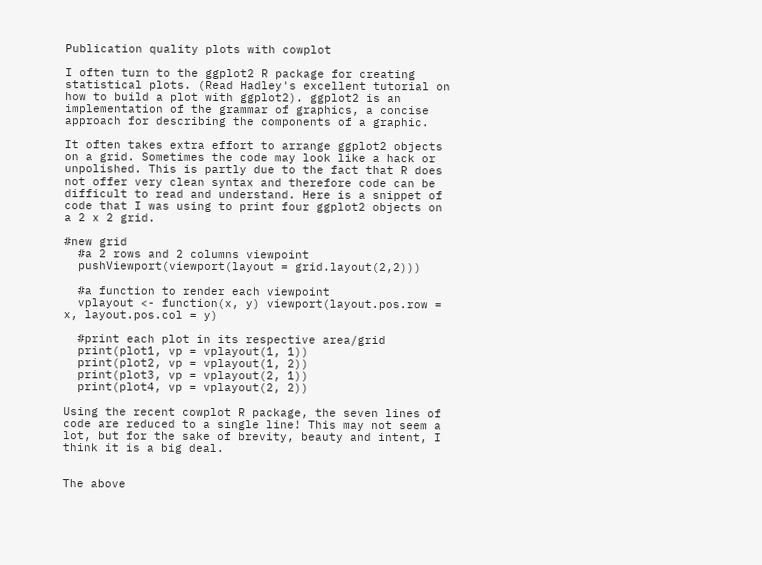Publication quality plots with cowplot

I often turn to the ggplot2 R package for creating statistical plots. (Read Hadley's excellent tutorial on how to build a plot with ggplot2). ggplot2 is an implementation of the grammar of graphics, a concise approach for describing the components of a graphic.

It often takes extra effort to arrange ggplot2 objects on a grid. Sometimes the code may look like a hack or unpolished. This is partly due to the fact that R does not offer very clean syntax and therefore code can be difficult to read and understand. Here is a snippet of code that I was using to print four ggplot2 objects on a 2 x 2 grid.

#new grid
  #a 2 rows and 2 columns viewpoint
  pushViewport(viewport(layout = grid.layout(2,2)))

  #a function to render each viewpoint
  vplayout <- function(x, y) viewport(layout.pos.row = x, layout.pos.col = y)

  #print each plot in its respective area/grid
  print(plot1, vp = vplayout(1, 1))
  print(plot2, vp = vplayout(1, 2))
  print(plot3, vp = vplayout(2, 1))
  print(plot4, vp = vplayout(2, 2))

Using the recent cowplot R package, the seven lines of code are reduced to a single line! This may not seem a lot, but for the sake of brevity, beauty and intent, I think it is a big deal.


The above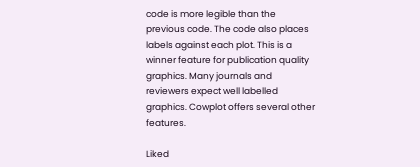code is more legible than the previous code. The code also places labels against each plot. This is a winner feature for publication quality graphics. Many journals and reviewers expect well labelled graphics. Cowplot offers several other features.

Liked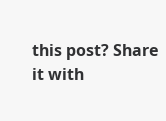this post? Share it with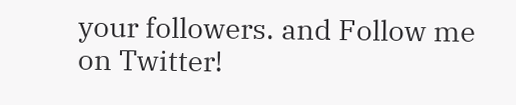your followers. and Follow me on Twitter!